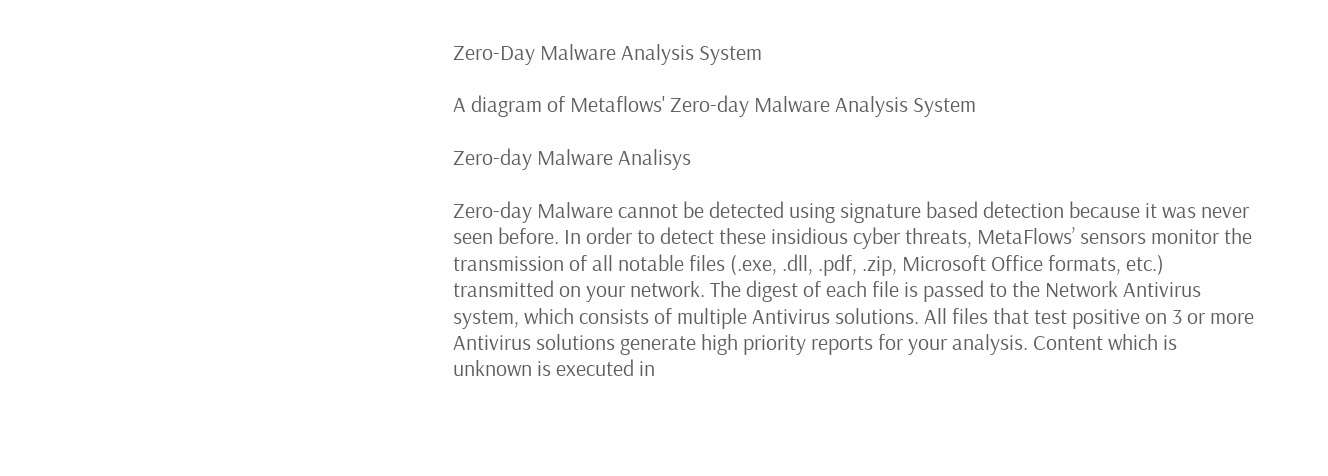Zero-Day Malware Analysis System

A diagram of Metaflows' Zero-day Malware Analysis System

Zero-day Malware Analisys

Zero-day Malware cannot be detected using signature based detection because it was never seen before. In order to detect these insidious cyber threats, MetaFlows’ sensors monitor the transmission of all notable files (.exe, .dll, .pdf, .zip, Microsoft Office formats, etc.) transmitted on your network. The digest of each file is passed to the Network Antivirus system, which consists of multiple Antivirus solutions. All files that test positive on 3 or more Antivirus solutions generate high priority reports for your analysis. Content which is unknown is executed in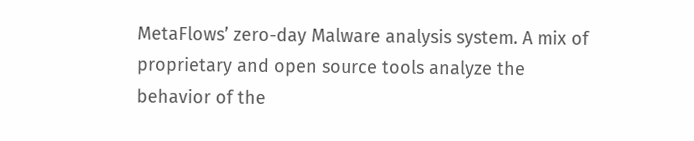MetaFlows’ zero-day Malware analysis system. A mix of proprietary and open source tools analyze the behavior of the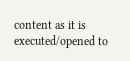content as it is executed/opened to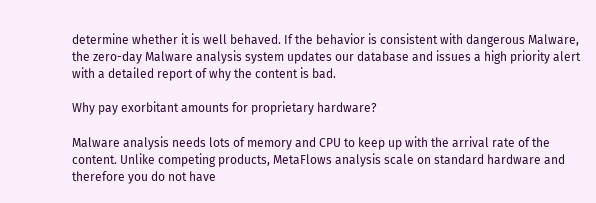determine whether it is well behaved. If the behavior is consistent with dangerous Malware, the zero-day Malware analysis system updates our database and issues a high priority alert with a detailed report of why the content is bad.

Why pay exorbitant amounts for proprietary hardware?

Malware analysis needs lots of memory and CPU to keep up with the arrival rate of the content. Unlike competing products, MetaFlows analysis scale on standard hardware and therefore you do not have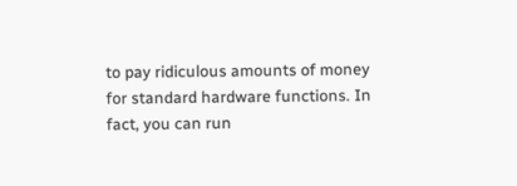to pay ridiculous amounts of money for standard hardware functions. In fact, you can run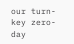our turn-key zero-day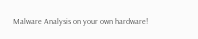Malware Analysis on your own hardware!